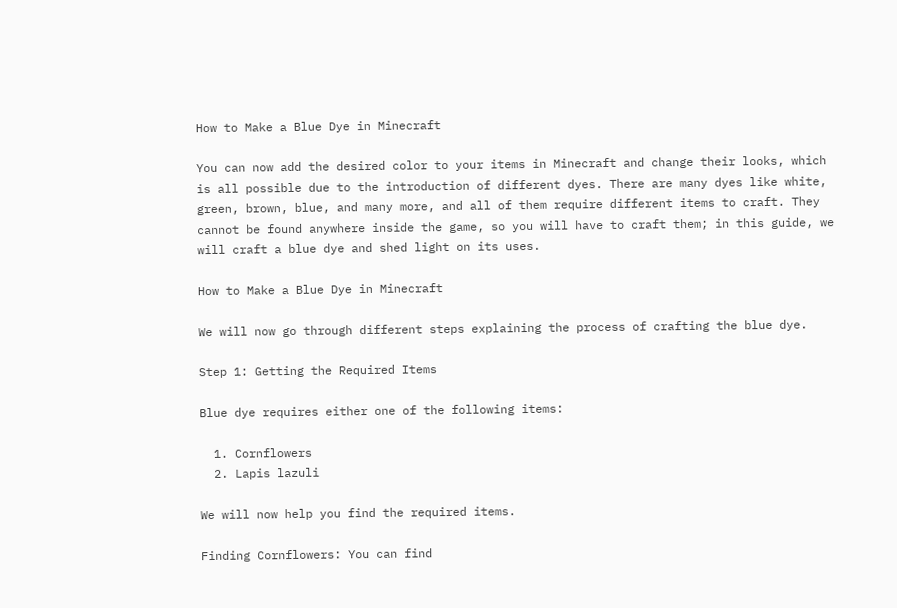How to Make a Blue Dye in Minecraft

You can now add the desired color to your items in Minecraft and change their looks, which is all possible due to the introduction of different dyes. There are many dyes like white, green, brown, blue, and many more, and all of them require different items to craft. They cannot be found anywhere inside the game, so you will have to craft them; in this guide, we will craft a blue dye and shed light on its uses.

How to Make a Blue Dye in Minecraft

We will now go through different steps explaining the process of crafting the blue dye.

Step 1: Getting the Required Items

Blue dye requires either one of the following items:

  1. Cornflowers
  2. Lapis lazuli

We will now help you find the required items.

Finding Cornflowers: You can find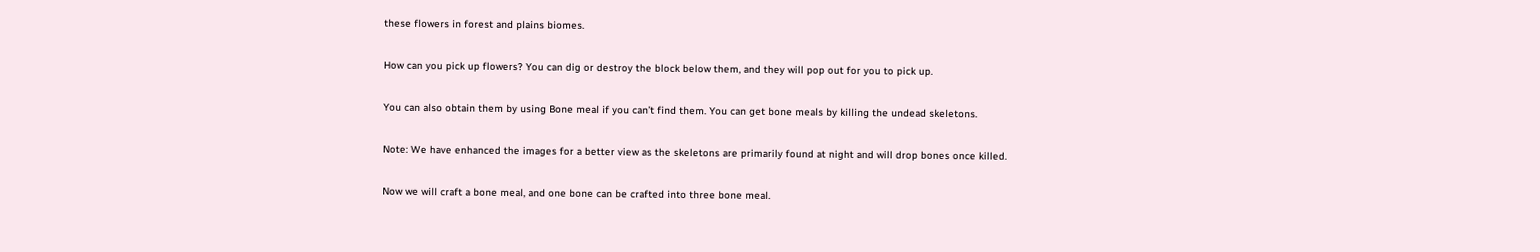these flowers in forest and plains biomes.

How can you pick up flowers? You can dig or destroy the block below them, and they will pop out for you to pick up.

You can also obtain them by using Bone meal if you can’t find them. You can get bone meals by killing the undead skeletons.

Note: We have enhanced the images for a better view as the skeletons are primarily found at night and will drop bones once killed.

Now we will craft a bone meal, and one bone can be crafted into three bone meal.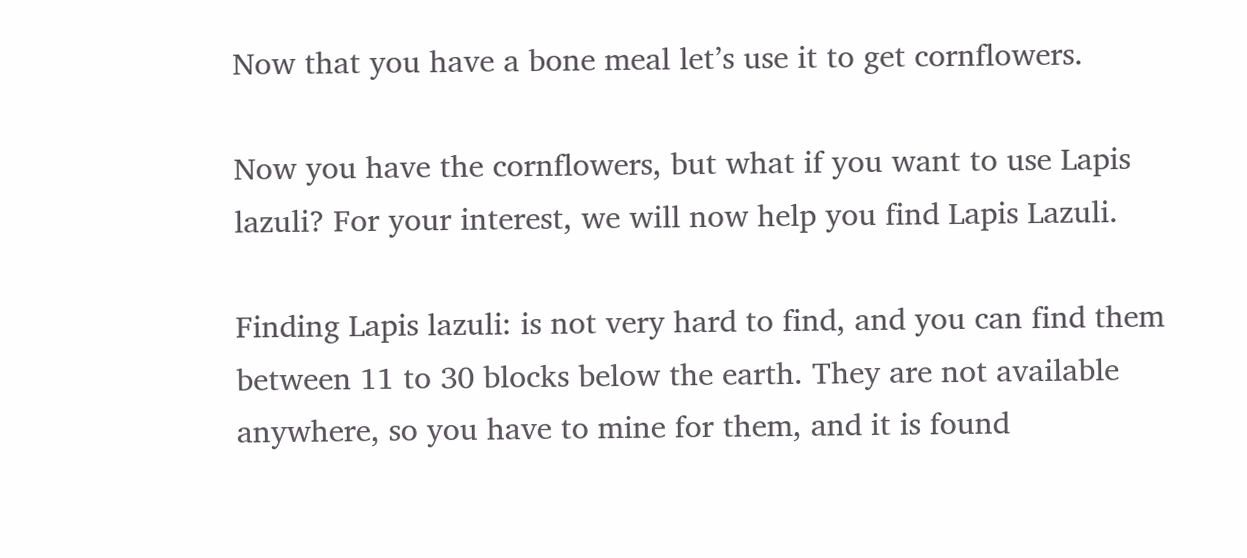Now that you have a bone meal let’s use it to get cornflowers.

Now you have the cornflowers, but what if you want to use Lapis lazuli? For your interest, we will now help you find Lapis Lazuli.

Finding Lapis lazuli: is not very hard to find, and you can find them between 11 to 30 blocks below the earth. They are not available anywhere, so you have to mine for them, and it is found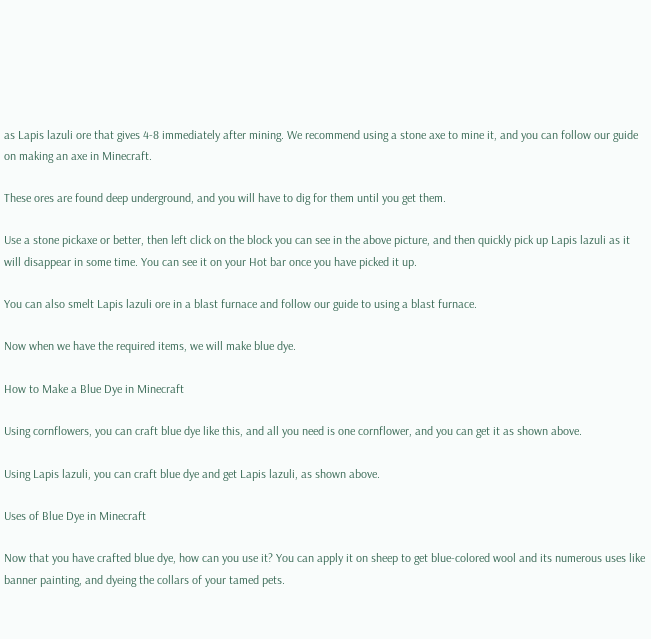as Lapis lazuli ore that gives 4-8 immediately after mining. We recommend using a stone axe to mine it, and you can follow our guide on making an axe in Minecraft.

These ores are found deep underground, and you will have to dig for them until you get them.

Use a stone pickaxe or better, then left click on the block you can see in the above picture, and then quickly pick up Lapis lazuli as it will disappear in some time. You can see it on your Hot bar once you have picked it up.

You can also smelt Lapis lazuli ore in a blast furnace and follow our guide to using a blast furnace.

Now when we have the required items, we will make blue dye.

How to Make a Blue Dye in Minecraft

Using cornflowers, you can craft blue dye like this, and all you need is one cornflower, and you can get it as shown above.

Using Lapis lazuli, you can craft blue dye and get Lapis lazuli, as shown above.

Uses of Blue Dye in Minecraft

Now that you have crafted blue dye, how can you use it? You can apply it on sheep to get blue-colored wool and its numerous uses like banner painting, and dyeing the collars of your tamed pets.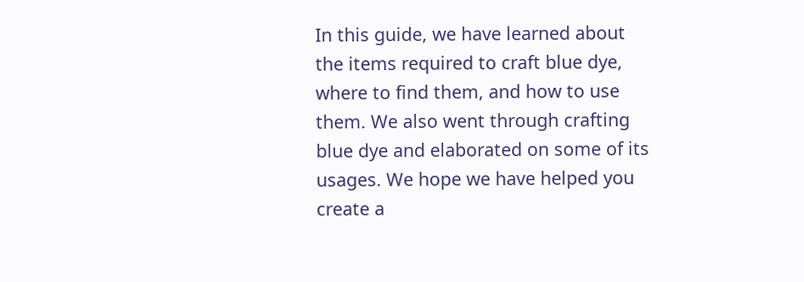In this guide, we have learned about the items required to craft blue dye, where to find them, and how to use them. We also went through crafting blue dye and elaborated on some of its usages. We hope we have helped you create a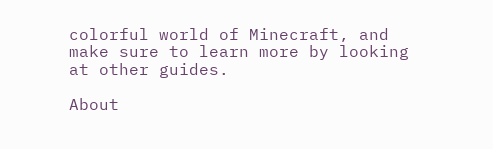colorful world of Minecraft, and make sure to learn more by looking at other guides.

About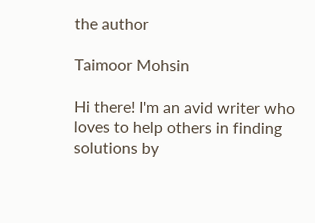the author

Taimoor Mohsin

Hi there! I'm an avid writer who loves to help others in finding solutions by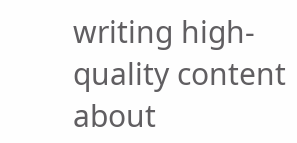writing high-quality content about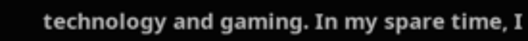technology and gaming. In my spare time, I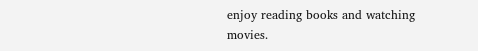enjoy reading books and watching movies.